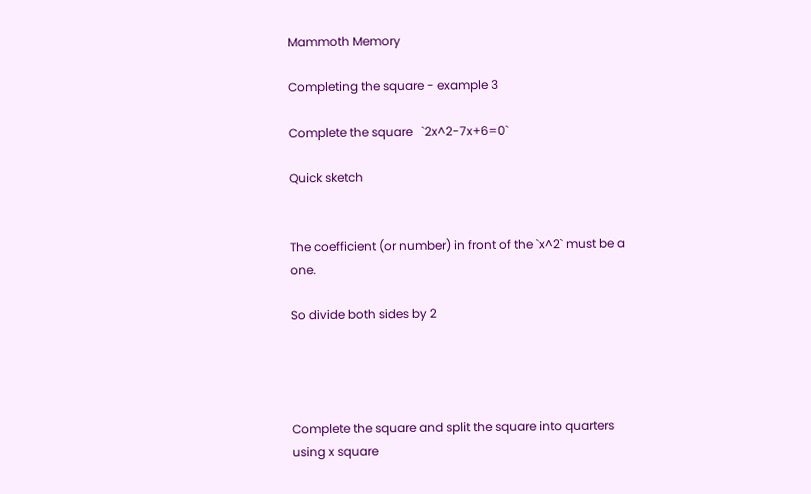Mammoth Memory

Completing the square - example 3

Complete the square   `2x^2-7x+6=0`

Quick sketch


The coefficient (or number) in front of the `x^2` must be a one.

So divide both sides by 2




Complete the square and split the square into quarters using x square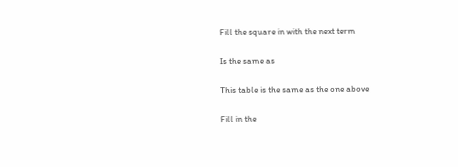Fill the square in with the next term

Is the same as

This table is the same as the one above

Fill in the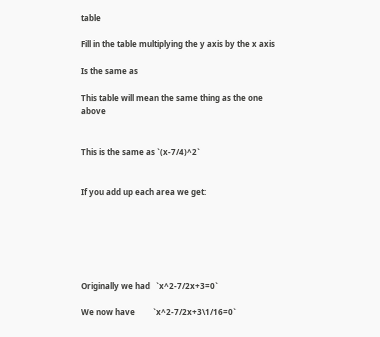table

Fill in the table multiplying the y axis by the x axis

Is the same as

This table will mean the same thing as the one above


This is the same as `(x-7/4)^2`


If you add up each area we get:






Originally we had   `x^2-7/2x+3=0`

We now have         `x^2-7/2x+3\1/16=0`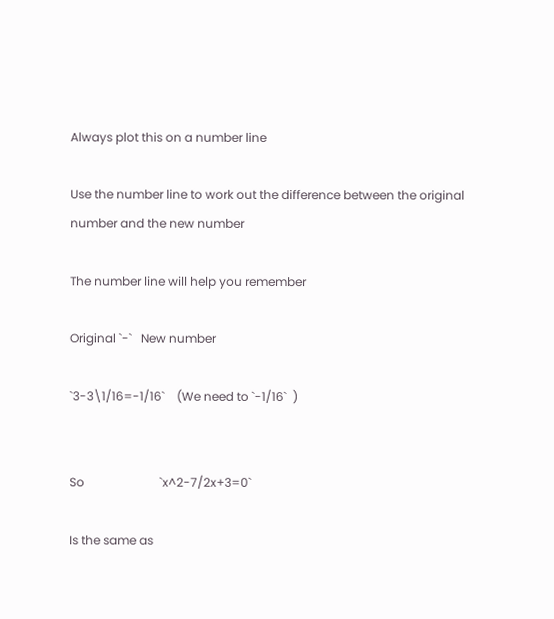Always plot this on a number line

Use the number line to work out the difference between the original number and the new number

The number line will help you remember

Original `-`   New number

`3-3\1/16=-1/16`    (We need to `-1/16`  )


So                         `x^2-7/2x+3=0`

Is the same as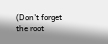(Don't forget the root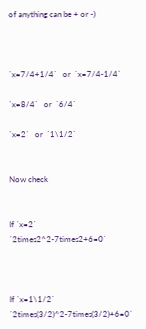of anything can be + or -)



`x=7/4+1/4`   or  `x=7/4-1/4`

`x=8/4`   or  `6/4`

`x=2`   or  `1\1/2`


Now check


If `x=2`              `2times2^2-7times2+6=0`



If `x=1\1/2`         `2times(3/2)^2-7times(3/2)+6=0`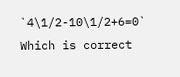`4\1/2-10\1/2+6=0`   Which is correct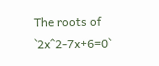The roots of `2x^2-7x+6=0`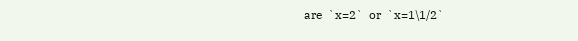are  `x=2`  or  `x=1\1/2`